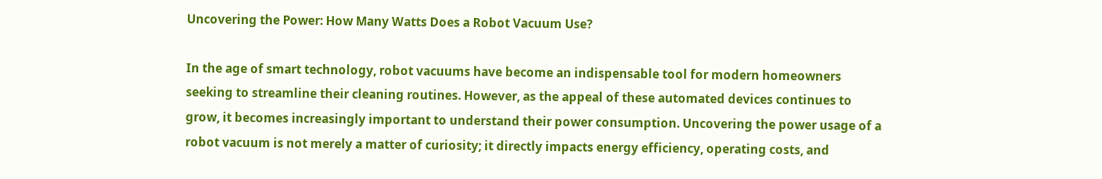Uncovering the Power: How Many Watts Does a Robot Vacuum Use?

In the age of smart technology, robot vacuums have become an indispensable tool for modern homeowners seeking to streamline their cleaning routines. However, as the appeal of these automated devices continues to grow, it becomes increasingly important to understand their power consumption. Uncovering the power usage of a robot vacuum is not merely a matter of curiosity; it directly impacts energy efficiency, operating costs, and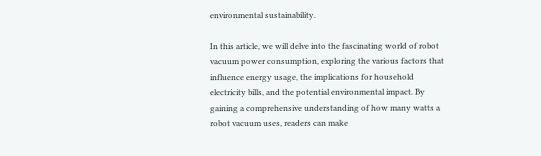environmental sustainability.

In this article, we will delve into the fascinating world of robot vacuum power consumption, exploring the various factors that influence energy usage, the implications for household electricity bills, and the potential environmental impact. By gaining a comprehensive understanding of how many watts a robot vacuum uses, readers can make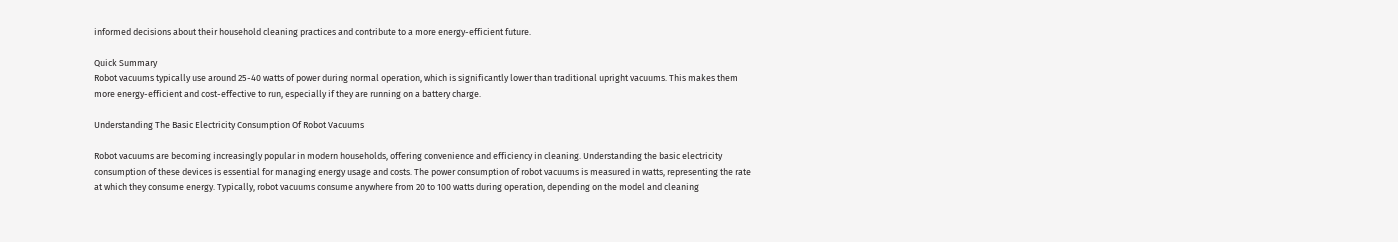informed decisions about their household cleaning practices and contribute to a more energy-efficient future.

Quick Summary
Robot vacuums typically use around 25-40 watts of power during normal operation, which is significantly lower than traditional upright vacuums. This makes them more energy-efficient and cost-effective to run, especially if they are running on a battery charge.

Understanding The Basic Electricity Consumption Of Robot Vacuums

Robot vacuums are becoming increasingly popular in modern households, offering convenience and efficiency in cleaning. Understanding the basic electricity consumption of these devices is essential for managing energy usage and costs. The power consumption of robot vacuums is measured in watts, representing the rate at which they consume energy. Typically, robot vacuums consume anywhere from 20 to 100 watts during operation, depending on the model and cleaning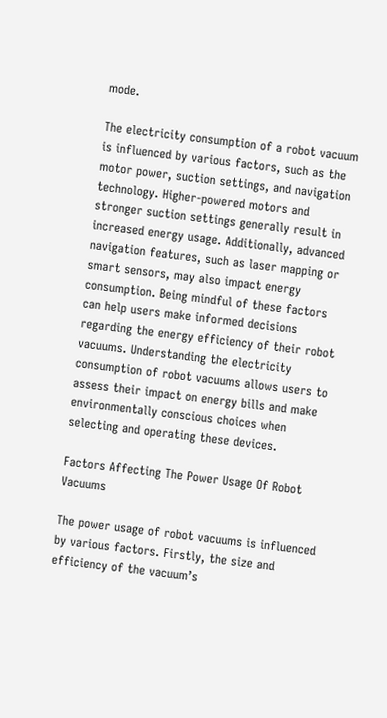mode.

The electricity consumption of a robot vacuum is influenced by various factors, such as the motor power, suction settings, and navigation technology. Higher-powered motors and stronger suction settings generally result in increased energy usage. Additionally, advanced navigation features, such as laser mapping or smart sensors, may also impact energy consumption. Being mindful of these factors can help users make informed decisions regarding the energy efficiency of their robot vacuums. Understanding the electricity consumption of robot vacuums allows users to assess their impact on energy bills and make environmentally conscious choices when selecting and operating these devices.

Factors Affecting The Power Usage Of Robot Vacuums

The power usage of robot vacuums is influenced by various factors. Firstly, the size and efficiency of the vacuum’s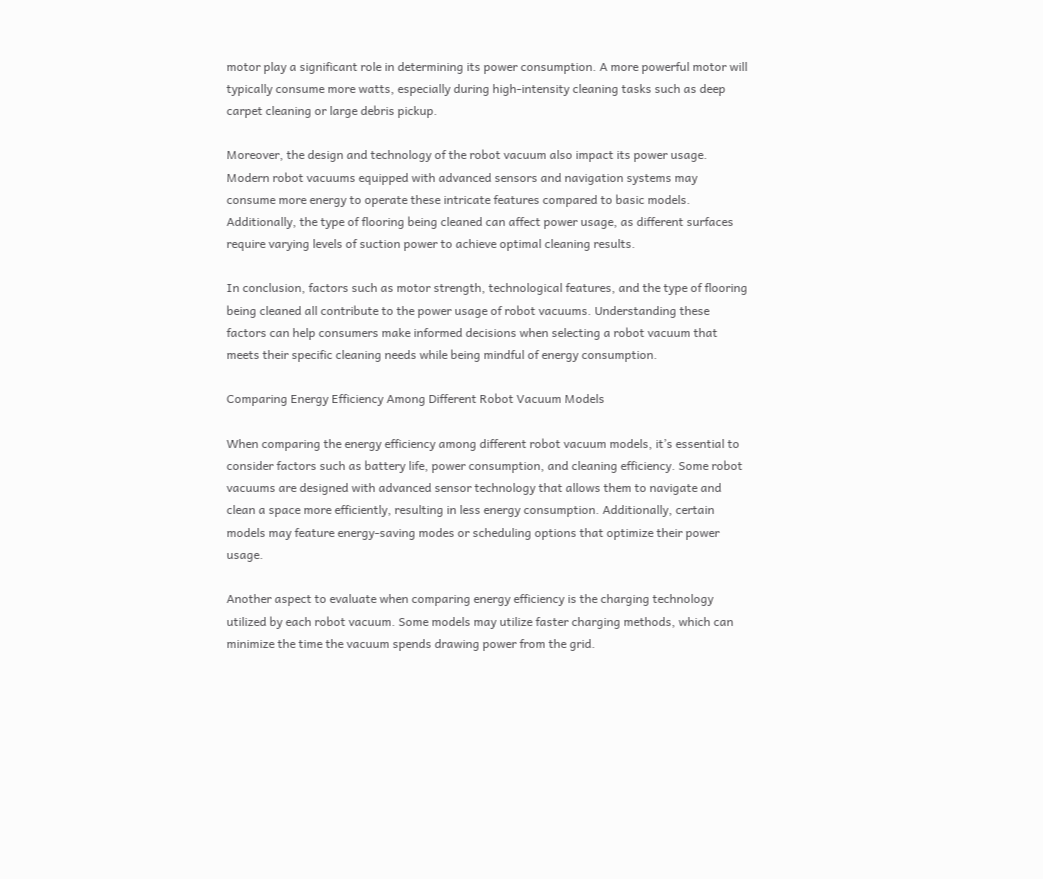motor play a significant role in determining its power consumption. A more powerful motor will typically consume more watts, especially during high-intensity cleaning tasks such as deep carpet cleaning or large debris pickup.

Moreover, the design and technology of the robot vacuum also impact its power usage. Modern robot vacuums equipped with advanced sensors and navigation systems may consume more energy to operate these intricate features compared to basic models. Additionally, the type of flooring being cleaned can affect power usage, as different surfaces require varying levels of suction power to achieve optimal cleaning results.

In conclusion, factors such as motor strength, technological features, and the type of flooring being cleaned all contribute to the power usage of robot vacuums. Understanding these factors can help consumers make informed decisions when selecting a robot vacuum that meets their specific cleaning needs while being mindful of energy consumption.

Comparing Energy Efficiency Among Different Robot Vacuum Models

When comparing the energy efficiency among different robot vacuum models, it’s essential to consider factors such as battery life, power consumption, and cleaning efficiency. Some robot vacuums are designed with advanced sensor technology that allows them to navigate and clean a space more efficiently, resulting in less energy consumption. Additionally, certain models may feature energy-saving modes or scheduling options that optimize their power usage.

Another aspect to evaluate when comparing energy efficiency is the charging technology utilized by each robot vacuum. Some models may utilize faster charging methods, which can minimize the time the vacuum spends drawing power from the grid.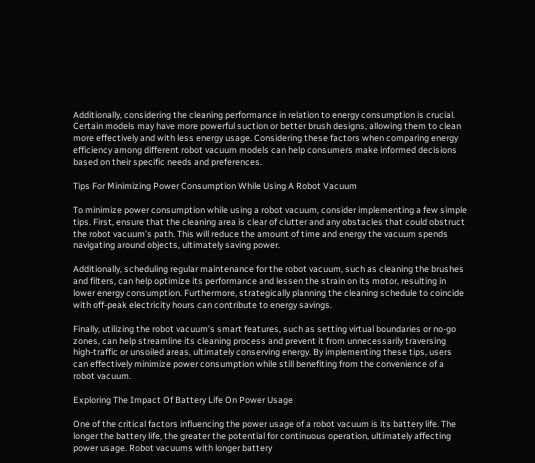Additionally, considering the cleaning performance in relation to energy consumption is crucial. Certain models may have more powerful suction or better brush designs, allowing them to clean more effectively and with less energy usage. Considering these factors when comparing energy efficiency among different robot vacuum models can help consumers make informed decisions based on their specific needs and preferences.

Tips For Minimizing Power Consumption While Using A Robot Vacuum

To minimize power consumption while using a robot vacuum, consider implementing a few simple tips. First, ensure that the cleaning area is clear of clutter and any obstacles that could obstruct the robot vacuum’s path. This will reduce the amount of time and energy the vacuum spends navigating around objects, ultimately saving power.

Additionally, scheduling regular maintenance for the robot vacuum, such as cleaning the brushes and filters, can help optimize its performance and lessen the strain on its motor, resulting in lower energy consumption. Furthermore, strategically planning the cleaning schedule to coincide with off-peak electricity hours can contribute to energy savings.

Finally, utilizing the robot vacuum’s smart features, such as setting virtual boundaries or no-go zones, can help streamline its cleaning process and prevent it from unnecessarily traversing high-traffic or unsoiled areas, ultimately conserving energy. By implementing these tips, users can effectively minimize power consumption while still benefiting from the convenience of a robot vacuum.

Exploring The Impact Of Battery Life On Power Usage

One of the critical factors influencing the power usage of a robot vacuum is its battery life. The longer the battery life, the greater the potential for continuous operation, ultimately affecting power usage. Robot vacuums with longer battery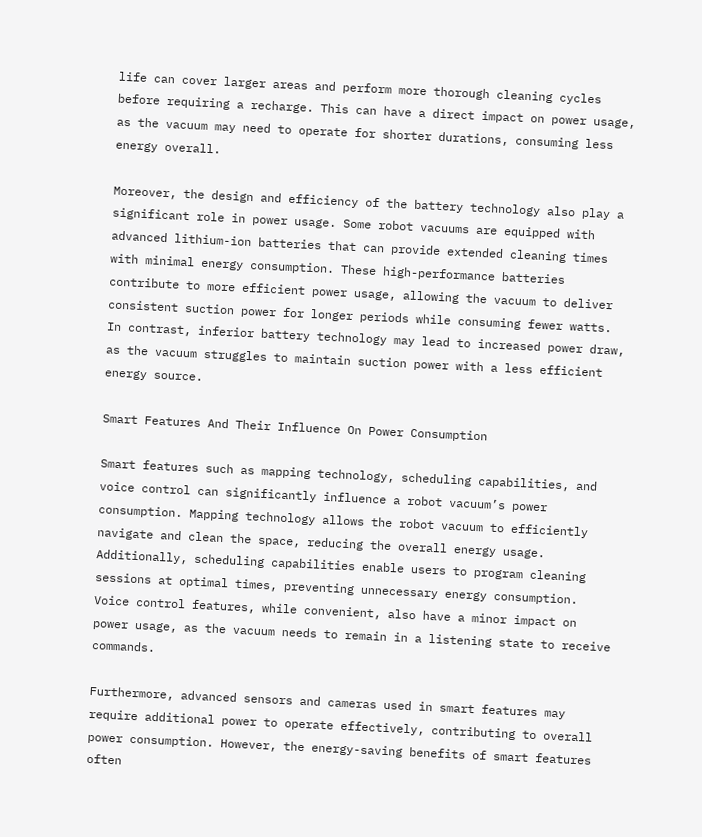life can cover larger areas and perform more thorough cleaning cycles before requiring a recharge. This can have a direct impact on power usage, as the vacuum may need to operate for shorter durations, consuming less energy overall.

Moreover, the design and efficiency of the battery technology also play a significant role in power usage. Some robot vacuums are equipped with advanced lithium-ion batteries that can provide extended cleaning times with minimal energy consumption. These high-performance batteries contribute to more efficient power usage, allowing the vacuum to deliver consistent suction power for longer periods while consuming fewer watts. In contrast, inferior battery technology may lead to increased power draw, as the vacuum struggles to maintain suction power with a less efficient energy source.

Smart Features And Their Influence On Power Consumption

Smart features such as mapping technology, scheduling capabilities, and voice control can significantly influence a robot vacuum’s power consumption. Mapping technology allows the robot vacuum to efficiently navigate and clean the space, reducing the overall energy usage. Additionally, scheduling capabilities enable users to program cleaning sessions at optimal times, preventing unnecessary energy consumption. Voice control features, while convenient, also have a minor impact on power usage, as the vacuum needs to remain in a listening state to receive commands.

Furthermore, advanced sensors and cameras used in smart features may require additional power to operate effectively, contributing to overall power consumption. However, the energy-saving benefits of smart features often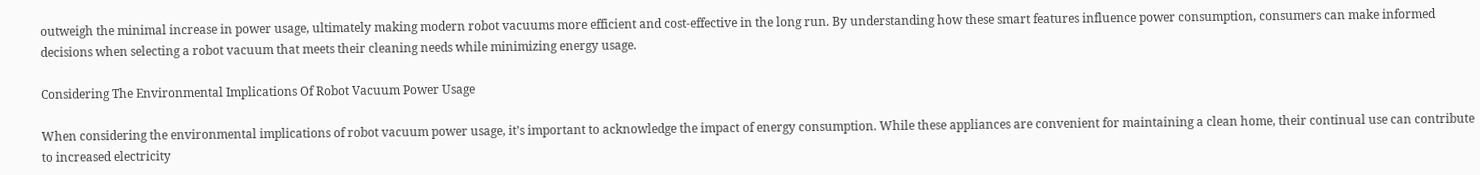outweigh the minimal increase in power usage, ultimately making modern robot vacuums more efficient and cost-effective in the long run. By understanding how these smart features influence power consumption, consumers can make informed decisions when selecting a robot vacuum that meets their cleaning needs while minimizing energy usage.

Considering The Environmental Implications Of Robot Vacuum Power Usage

When considering the environmental implications of robot vacuum power usage, it’s important to acknowledge the impact of energy consumption. While these appliances are convenient for maintaining a clean home, their continual use can contribute to increased electricity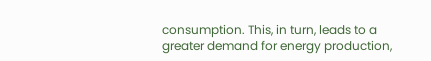consumption. This, in turn, leads to a greater demand for energy production,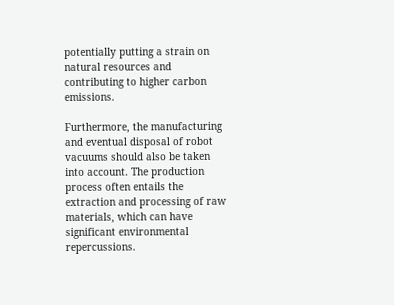potentially putting a strain on natural resources and contributing to higher carbon emissions.

Furthermore, the manufacturing and eventual disposal of robot vacuums should also be taken into account. The production process often entails the extraction and processing of raw materials, which can have significant environmental repercussions.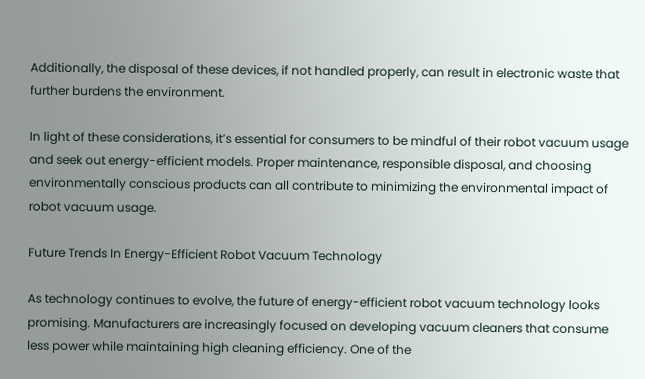Additionally, the disposal of these devices, if not handled properly, can result in electronic waste that further burdens the environment.

In light of these considerations, it’s essential for consumers to be mindful of their robot vacuum usage and seek out energy-efficient models. Proper maintenance, responsible disposal, and choosing environmentally conscious products can all contribute to minimizing the environmental impact of robot vacuum usage.

Future Trends In Energy-Efficient Robot Vacuum Technology

As technology continues to evolve, the future of energy-efficient robot vacuum technology looks promising. Manufacturers are increasingly focused on developing vacuum cleaners that consume less power while maintaining high cleaning efficiency. One of the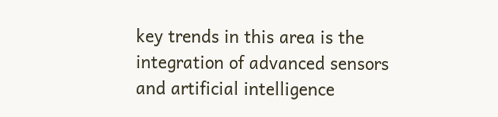key trends in this area is the integration of advanced sensors and artificial intelligence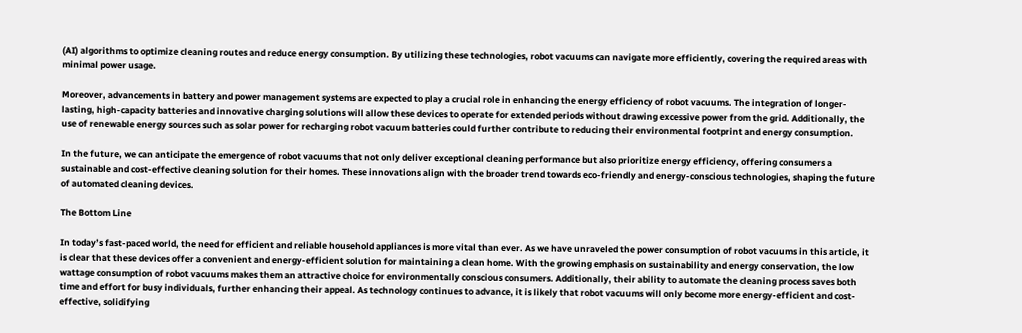(AI) algorithms to optimize cleaning routes and reduce energy consumption. By utilizing these technologies, robot vacuums can navigate more efficiently, covering the required areas with minimal power usage.

Moreover, advancements in battery and power management systems are expected to play a crucial role in enhancing the energy efficiency of robot vacuums. The integration of longer-lasting, high-capacity batteries and innovative charging solutions will allow these devices to operate for extended periods without drawing excessive power from the grid. Additionally, the use of renewable energy sources such as solar power for recharging robot vacuum batteries could further contribute to reducing their environmental footprint and energy consumption.

In the future, we can anticipate the emergence of robot vacuums that not only deliver exceptional cleaning performance but also prioritize energy efficiency, offering consumers a sustainable and cost-effective cleaning solution for their homes. These innovations align with the broader trend towards eco-friendly and energy-conscious technologies, shaping the future of automated cleaning devices.

The Bottom Line

In today’s fast-paced world, the need for efficient and reliable household appliances is more vital than ever. As we have unraveled the power consumption of robot vacuums in this article, it is clear that these devices offer a convenient and energy-efficient solution for maintaining a clean home. With the growing emphasis on sustainability and energy conservation, the low wattage consumption of robot vacuums makes them an attractive choice for environmentally conscious consumers. Additionally, their ability to automate the cleaning process saves both time and effort for busy individuals, further enhancing their appeal. As technology continues to advance, it is likely that robot vacuums will only become more energy-efficient and cost-effective, solidifying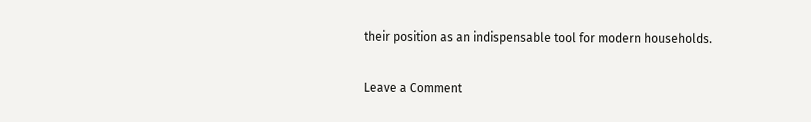their position as an indispensable tool for modern households.

Leave a Comment